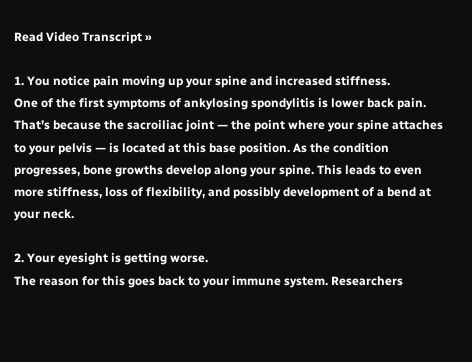Read Video Transcript »

1. You notice pain moving up your spine and increased stiffness.
One of the first symptoms of ankylosing spondylitis is lower back pain. That’s because the sacroiliac joint — the point where your spine attaches to your pelvis — is located at this base position. As the condition progresses, bone growths develop along your spine. This leads to even more stiffness, loss of flexibility, and possibly development of a bend at your neck.

2. Your eyesight is getting worse.
The reason for this goes back to your immune system. Researchers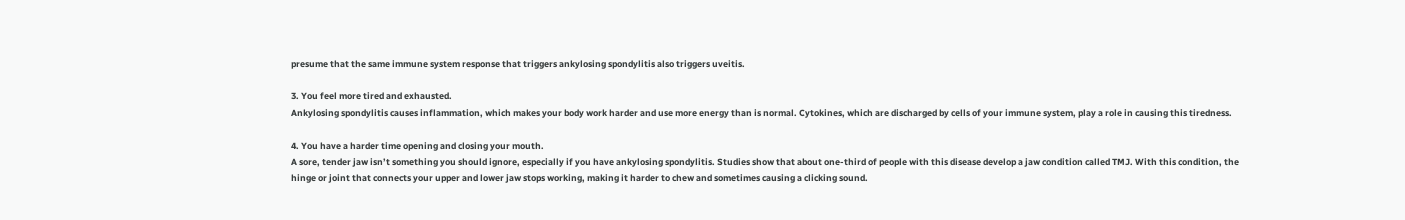presume that the same immune system response that triggers ankylosing spondylitis also triggers uveitis.

3. You feel more tired and exhausted.
Ankylosing spondylitis causes inflammation, which makes your body work harder and use more energy than is normal. Cytokines, which are discharged by cells of your immune system, play a role in causing this tiredness.

4. You have a harder time opening and closing your mouth.
A sore, tender jaw isn’t something you should ignore, especially if you have ankylosing spondylitis. Studies show that about one-third of people with this disease develop a jaw condition called TMJ. With this condition, the hinge or joint that connects your upper and lower jaw stops working, making it harder to chew and sometimes causing a clicking sound.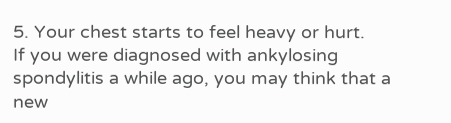5. Your chest starts to feel heavy or hurt.
If you were diagnosed with ankylosing spondylitis a while ago, you may think that a new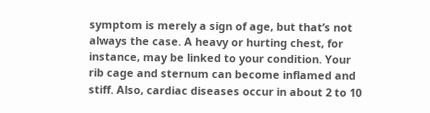symptom is merely a sign of age, but that’s not always the case. A heavy or hurting chest, for instance, may be linked to your condition. Your rib cage and sternum can become inflamed and stiff. Also, cardiac diseases occur in about 2 to 10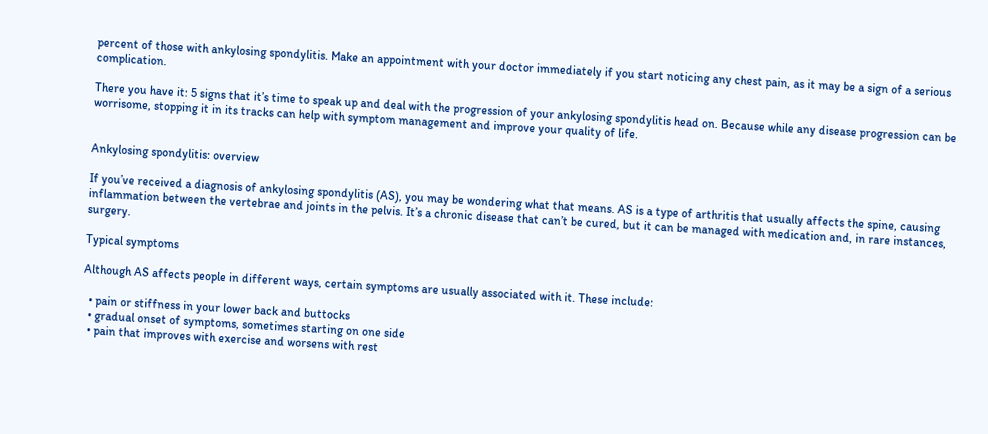percent of those with ankylosing spondylitis. Make an appointment with your doctor immediately if you start noticing any chest pain, as it may be a sign of a serious complication.

There you have it: 5 signs that it’s time to speak up and deal with the progression of your ankylosing spondylitis head on. Because while any disease progression can be worrisome, stopping it in its tracks can help with symptom management and improve your quality of life.


Ankylosing spondylitis: overview

If you’ve received a diagnosis of ankylosing spondylitis (AS), you may be wondering what that means. AS is a type of arthritis that usually affects the spine, causing inflammation between the vertebrae and joints in the pelvis. It’s a chronic disease that can’t be cured, but it can be managed with medication and, in rare instances, surgery.

Typical symptoms

Although AS affects people in different ways, certain symptoms are usually associated with it. These include:

  • pain or stiffness in your lower back and buttocks
  • gradual onset of symptoms, sometimes starting on one side
  • pain that improves with exercise and worsens with rest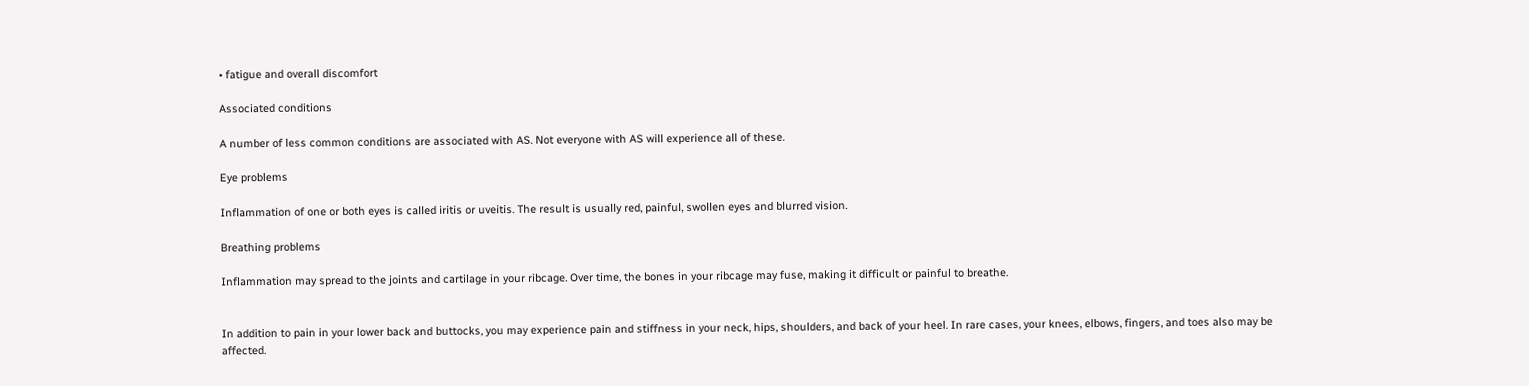• fatigue and overall discomfort

Associated conditions

A number of less common conditions are associated with AS. Not everyone with AS will experience all of these.

Eye problems

Inflammation of one or both eyes is called iritis or uveitis. The result is usually red, painful, swollen eyes and blurred vision.

Breathing problems

Inflammation may spread to the joints and cartilage in your ribcage. Over time, the bones in your ribcage may fuse, making it difficult or painful to breathe.


In addition to pain in your lower back and buttocks, you may experience pain and stiffness in your neck, hips, shoulders, and back of your heel. In rare cases, your knees, elbows, fingers, and toes also may be affected.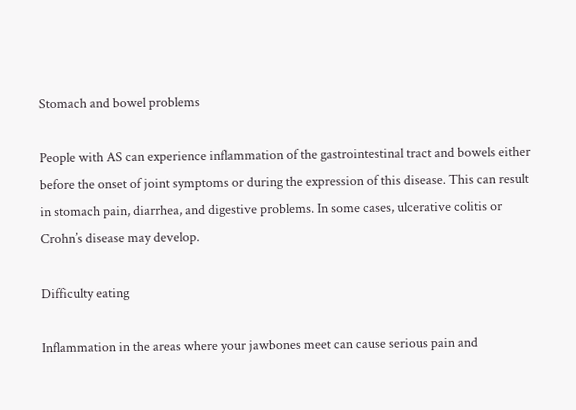Stomach and bowel problems

People with AS can experience inflammation of the gastrointestinal tract and bowels either before the onset of joint symptoms or during the expression of this disease. This can result in stomach pain, diarrhea, and digestive problems. In some cases, ulcerative colitis or Crohn’s disease may develop.

Difficulty eating

Inflammation in the areas where your jawbones meet can cause serious pain and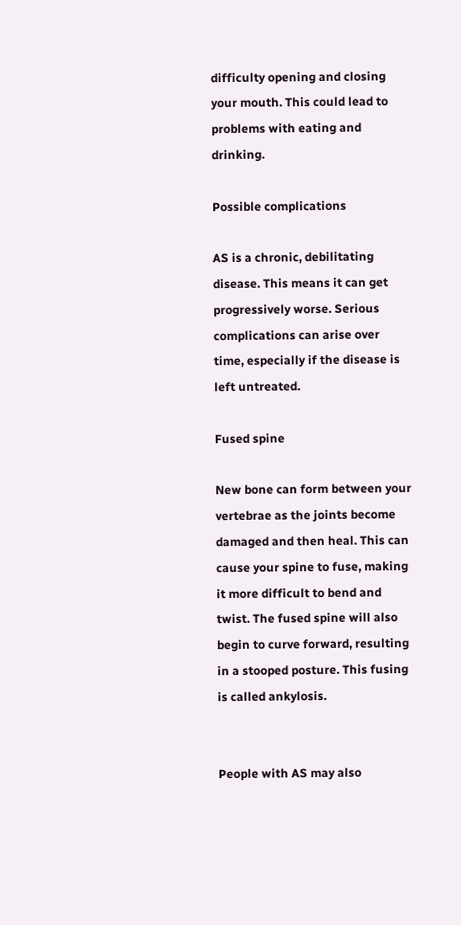difficulty opening and closing your mouth. This could lead to problems with eating and drinking.

Possible complications

AS is a chronic, debilitating disease. This means it can get progressively worse. Serious complications can arise over time, especially if the disease is left untreated.

Fused spine

New bone can form between your vertebrae as the joints become damaged and then heal. This can cause your spine to fuse, making it more difficult to bend and twist. The fused spine will also begin to curve forward, resulting in a stooped posture. This fusing is called ankylosis.


People with AS may also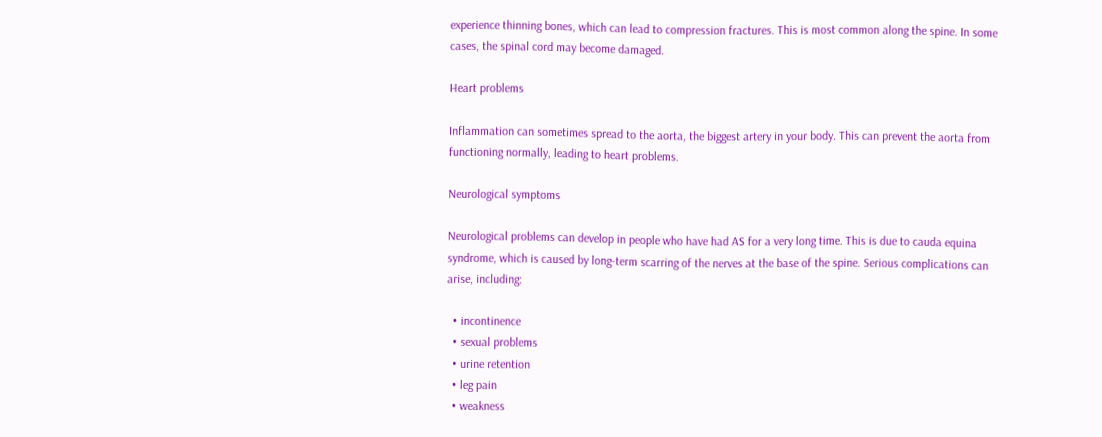experience thinning bones, which can lead to compression fractures. This is most common along the spine. In some cases, the spinal cord may become damaged.

Heart problems

Inflammation can sometimes spread to the aorta, the biggest artery in your body. This can prevent the aorta from functioning normally, leading to heart problems.

Neurological symptoms

Neurological problems can develop in people who have had AS for a very long time. This is due to cauda equina syndrome, which is caused by long-term scarring of the nerves at the base of the spine. Serious complications can arise, including:

  • incontinence
  • sexual problems
  • urine retention
  • leg pain
  • weakness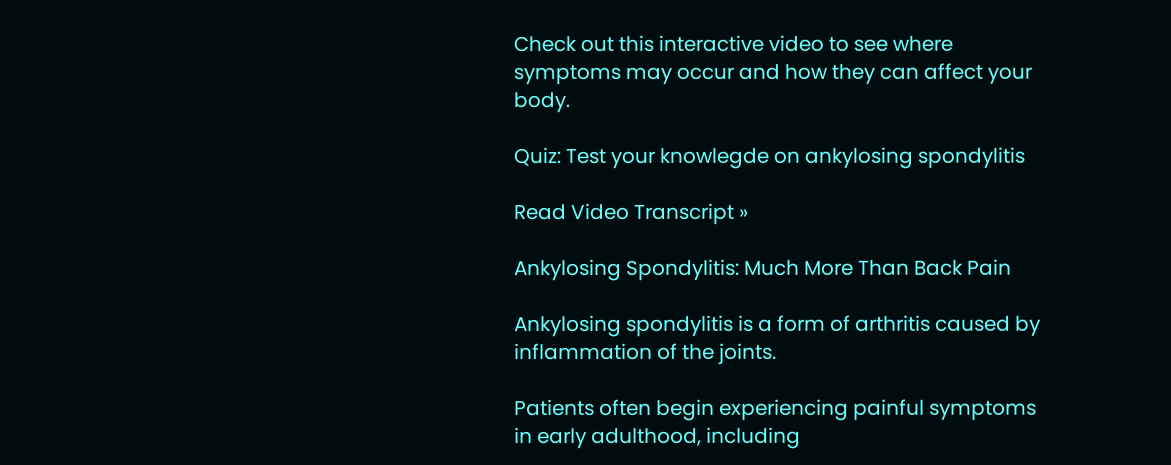Check out this interactive video to see where symptoms may occur and how they can affect your body.

Quiz: Test your knowlegde on ankylosing spondylitis

Read Video Transcript »

Ankylosing Spondylitis: Much More Than Back Pain

Ankylosing spondylitis is a form of arthritis caused by inflammation of the joints.

Patients often begin experiencing painful symptoms in early adulthood, including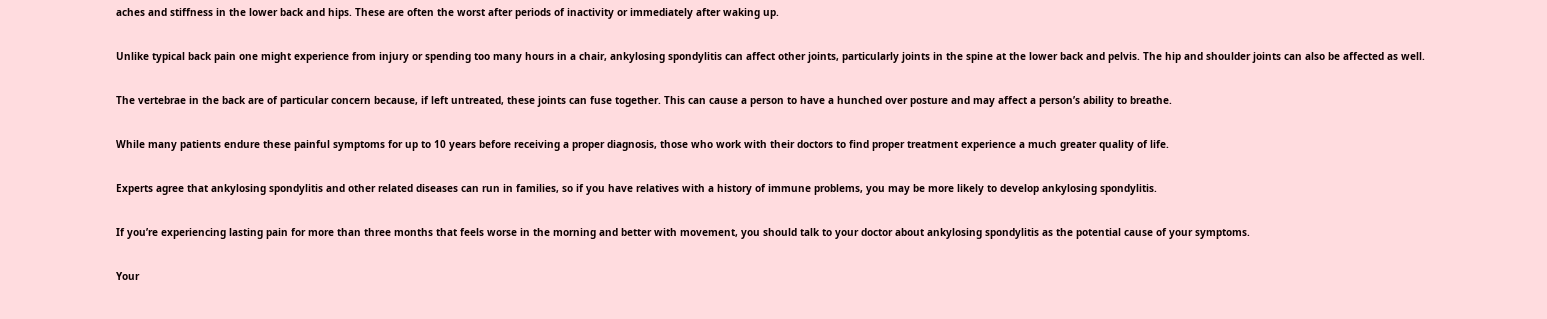aches and stiffness in the lower back and hips. These are often the worst after periods of inactivity or immediately after waking up.

Unlike typical back pain one might experience from injury or spending too many hours in a chair, ankylosing spondylitis can affect other joints, particularly joints in the spine at the lower back and pelvis. The hip and shoulder joints can also be affected as well.

The vertebrae in the back are of particular concern because, if left untreated, these joints can fuse together. This can cause a person to have a hunched over posture and may affect a person’s ability to breathe.

While many patients endure these painful symptoms for up to 10 years before receiving a proper diagnosis, those who work with their doctors to find proper treatment experience a much greater quality of life.

Experts agree that ankylosing spondylitis and other related diseases can run in families, so if you have relatives with a history of immune problems, you may be more likely to develop ankylosing spondylitis.

If you’re experiencing lasting pain for more than three months that feels worse in the morning and better with movement, you should talk to your doctor about ankylosing spondylitis as the potential cause of your symptoms.

Your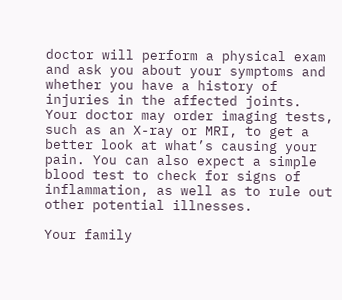doctor will perform a physical exam and ask you about your symptoms and whether you have a history of injuries in the affected joints. Your doctor may order imaging tests, such as an X-ray or MRI, to get a better look at what’s causing your pain. You can also expect a simple blood test to check for signs of inflammation, as well as to rule out other potential illnesses.

Your family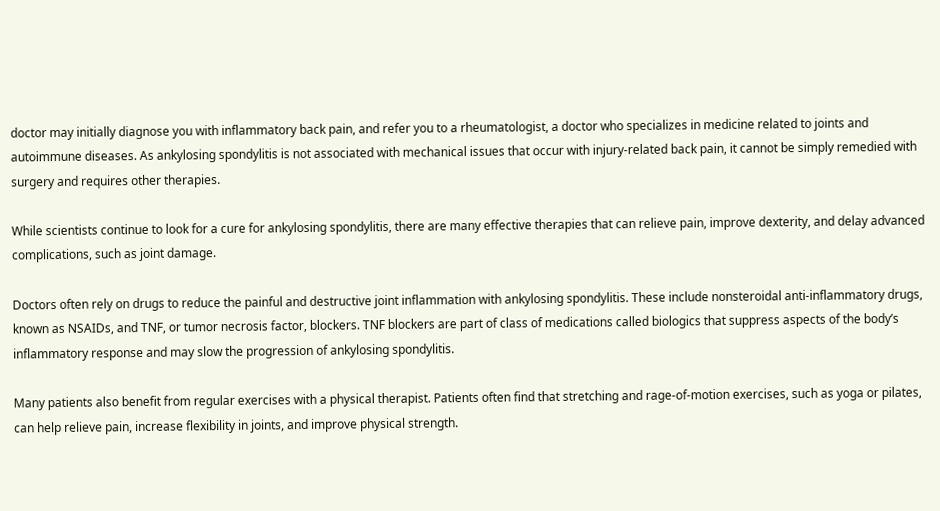doctor may initially diagnose you with inflammatory back pain, and refer you to a rheumatologist, a doctor who specializes in medicine related to joints and autoimmune diseases. As ankylosing spondylitis is not associated with mechanical issues that occur with injury-related back pain, it cannot be simply remedied with surgery and requires other therapies.

While scientists continue to look for a cure for ankylosing spondylitis, there are many effective therapies that can relieve pain, improve dexterity, and delay advanced complications, such as joint damage.

Doctors often rely on drugs to reduce the painful and destructive joint inflammation with ankylosing spondylitis. These include nonsteroidal anti-inflammatory drugs, known as NSAIDs, and TNF, or tumor necrosis factor, blockers. TNF blockers are part of class of medications called biologics that suppress aspects of the body’s inflammatory response and may slow the progression of ankylosing spondylitis.

Many patients also benefit from regular exercises with a physical therapist. Patients often find that stretching and rage-of-motion exercises, such as yoga or pilates, can help relieve pain, increase flexibility in joints, and improve physical strength.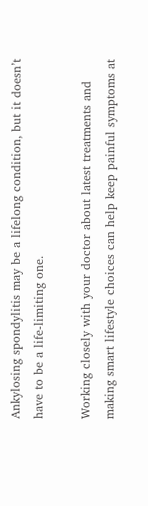Ankylosing spondylitis may be a lifelong condition, but it doesn’t have to be a life-limiting one.

Working closely with your doctor about latest treatments and making smart lifestyle choices can help keep painful symptoms at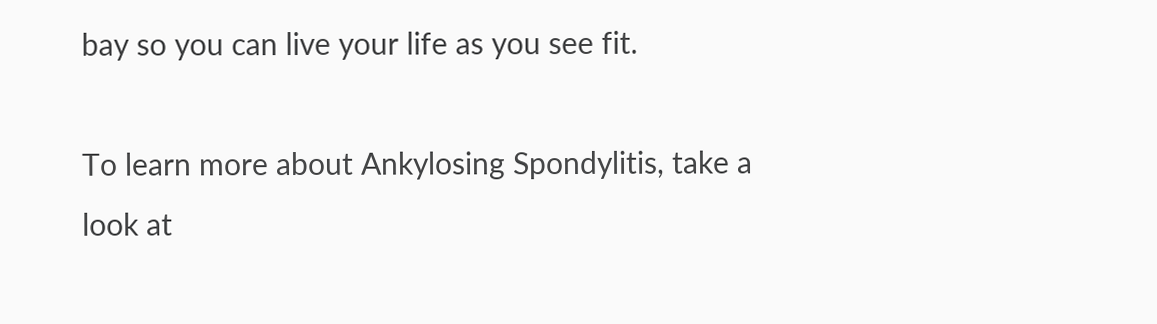bay so you can live your life as you see fit.

To learn more about Ankylosing Spondylitis, take a look at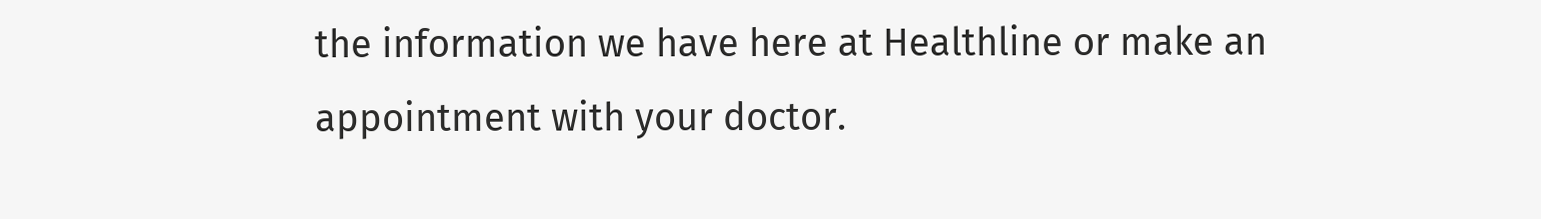the information we have here at Healthline or make an appointment with your doctor.